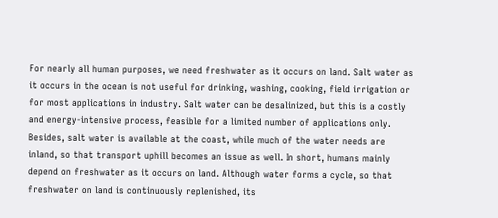For nearly all human purposes, we need freshwater as it occurs on land. Salt water as it occurs in the ocean is not useful for drinking, washing, cooking, field irrigation or for most applications in industry. Salt water can be desalinized, but this is a costly and energy-intensive process, feasible for a limited number of applications only. Besides, salt water is available at the coast, while much of the water needs are inland, so that transport uphill becomes an issue as well. In short, humans mainly depend on freshwater as it occurs on land. Although water forms a cycle, so that freshwater on land is continuously replenished, its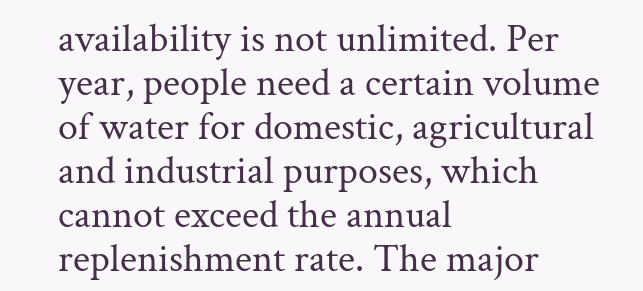availability is not unlimited. Per year, people need a certain volume of water for domestic, agricultural and industrial purposes, which cannot exceed the annual replenishment rate. The major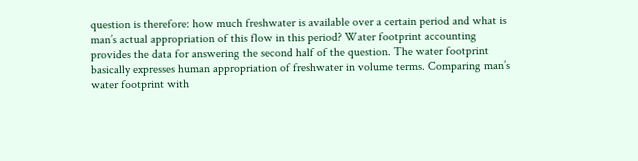question is therefore: how much freshwater is available over a certain period and what is man’s actual appropriation of this flow in this period? Water footprint accounting provides the data for answering the second half of the question. The water footprint basically expresses human appropriation of freshwater in volume terms. Comparing man’s water footprint with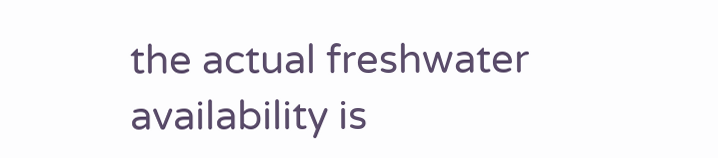the actual freshwater availability is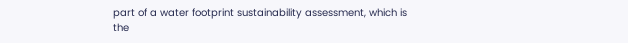part of a water footprint sustainability assessment, which is the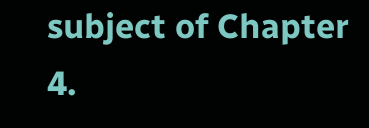subject of Chapter 4.